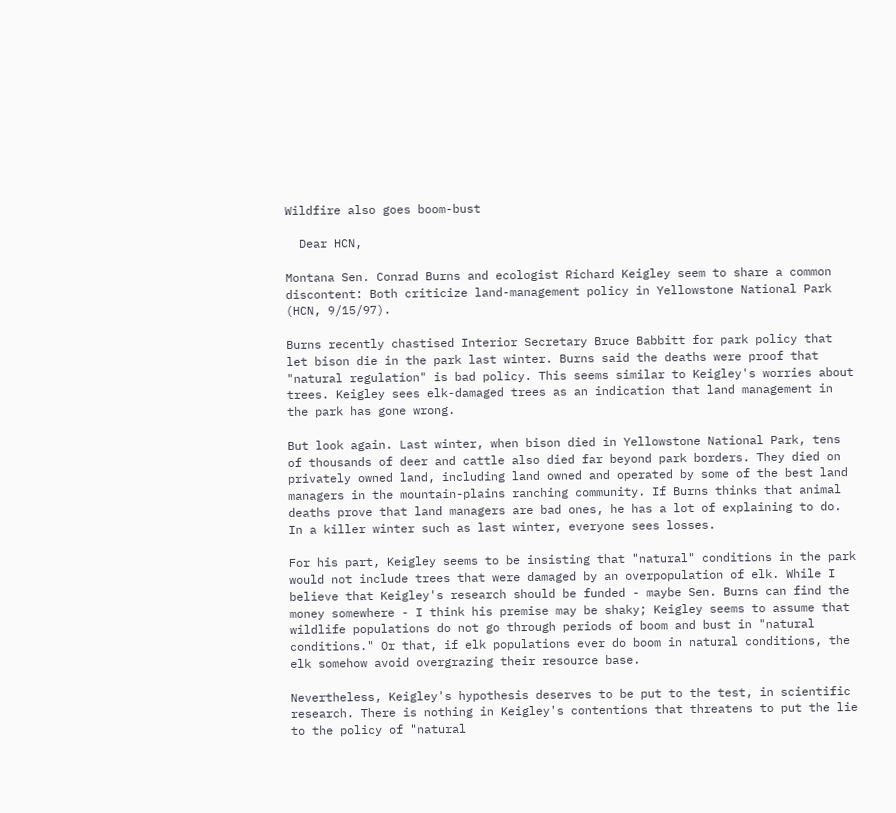Wildfire also goes boom-bust

  Dear HCN,

Montana Sen. Conrad Burns and ecologist Richard Keigley seem to share a common discontent: Both criticize land-management policy in Yellowstone National Park (HCN, 9/15/97).

Burns recently chastised Interior Secretary Bruce Babbitt for park policy that let bison die in the park last winter. Burns said the deaths were proof that "natural regulation" is bad policy. This seems similar to Keigley's worries about trees. Keigley sees elk-damaged trees as an indication that land management in the park has gone wrong.

But look again. Last winter, when bison died in Yellowstone National Park, tens of thousands of deer and cattle also died far beyond park borders. They died on privately owned land, including land owned and operated by some of the best land managers in the mountain-plains ranching community. If Burns thinks that animal deaths prove that land managers are bad ones, he has a lot of explaining to do. In a killer winter such as last winter, everyone sees losses.

For his part, Keigley seems to be insisting that "natural" conditions in the park would not include trees that were damaged by an overpopulation of elk. While I believe that Keigley's research should be funded - maybe Sen. Burns can find the money somewhere - I think his premise may be shaky; Keigley seems to assume that wildlife populations do not go through periods of boom and bust in "natural conditions." Or that, if elk populations ever do boom in natural conditions, the elk somehow avoid overgrazing their resource base.

Nevertheless, Keigley's hypothesis deserves to be put to the test, in scientific research. There is nothing in Keigley's contentions that threatens to put the lie to the policy of "natural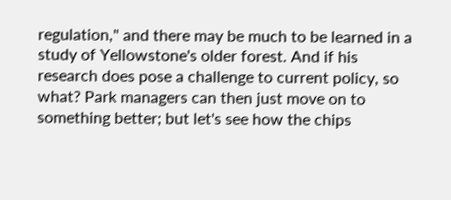regulation," and there may be much to be learned in a study of Yellowstone's older forest. And if his research does pose a challenge to current policy, so what? Park managers can then just move on to something better; but let's see how the chips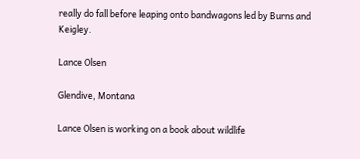really do fall before leaping onto bandwagons led by Burns and Keigley.

Lance Olsen

Glendive, Montana

Lance Olsen is working on a book about wildlife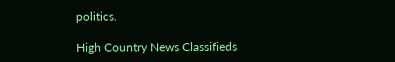politics.

High Country News Classifieds